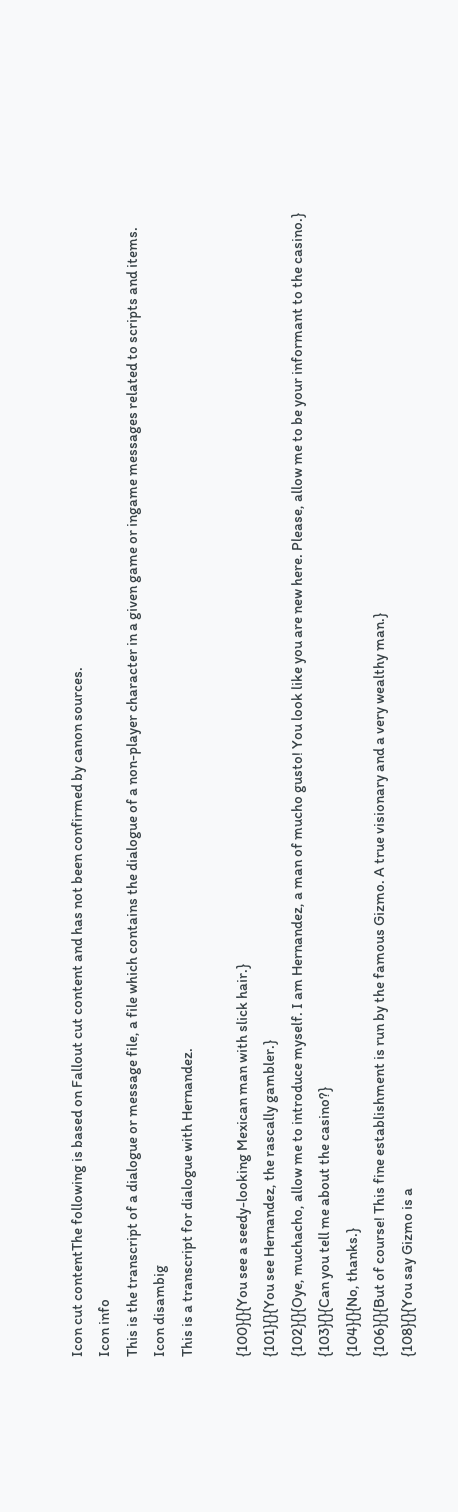Icon cut contentThe following is based on Fallout cut content and has not been confirmed by canon sources.
Icon info
This is the transcript of a dialogue or message file, a file which contains the dialogue of a non-player character in a given game or ingame messages related to scripts and items.
Icon disambig
This is a transcript for dialogue with Hernandez.

{100}{}{You see a seedy-looking Mexican man with slick hair.}
{101}{}{You see Hernandez, the rascally gambler.}
{102}{}{Oye, muchacho, allow me to introduce myself. I am Hernandez, a man of mucho gusto! You look like you are new here. Please, allow me to be your informant to the casino.}
{103}{}{Can you tell me about the casino?}
{104}{}{No, thanks.}
{106}{}{But of course! This fine establishment is run by the famous Gizmo. A true visionary and a very wealthy man.}
{108}{}{You say Gizmo is a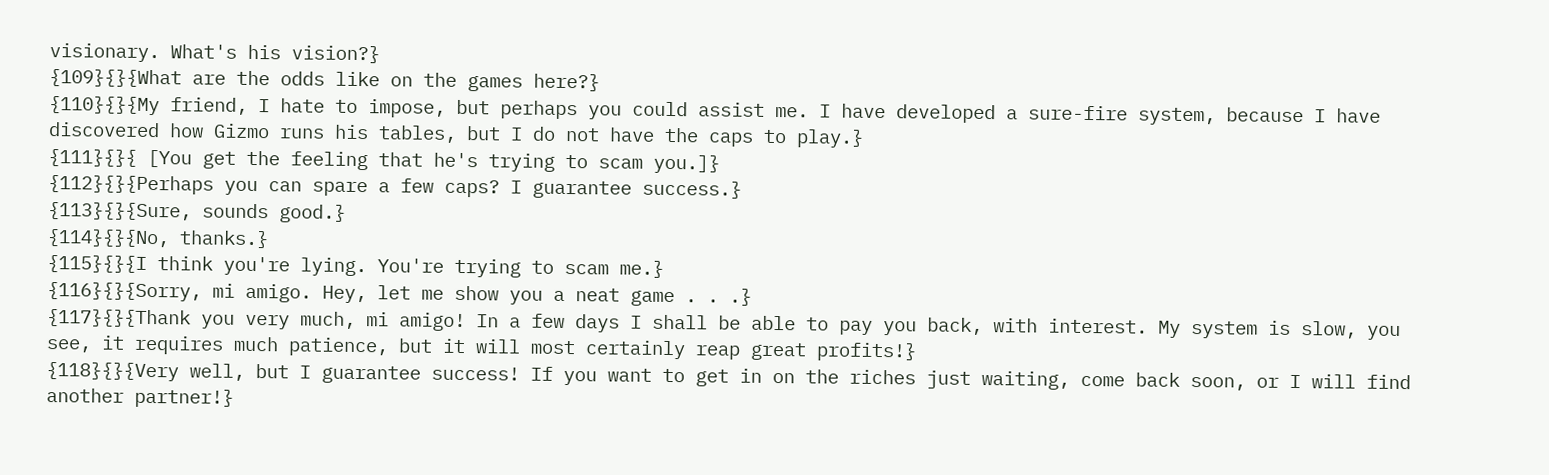visionary. What's his vision?}
{109}{}{What are the odds like on the games here?}
{110}{}{My friend, I hate to impose, but perhaps you could assist me. I have developed a sure-fire system, because I have discovered how Gizmo runs his tables, but I do not have the caps to play.}
{111}{}{ [You get the feeling that he's trying to scam you.]}
{112}{}{Perhaps you can spare a few caps? I guarantee success.}
{113}{}{Sure, sounds good.}
{114}{}{No, thanks.}
{115}{}{I think you're lying. You're trying to scam me.}
{116}{}{Sorry, mi amigo. Hey, let me show you a neat game . . .}
{117}{}{Thank you very much, mi amigo! In a few days I shall be able to pay you back, with interest. My system is slow, you see, it requires much patience, but it will most certainly reap great profits!}
{118}{}{Very well, but I guarantee success! If you want to get in on the riches just waiting, come back soon, or I will find another partner!}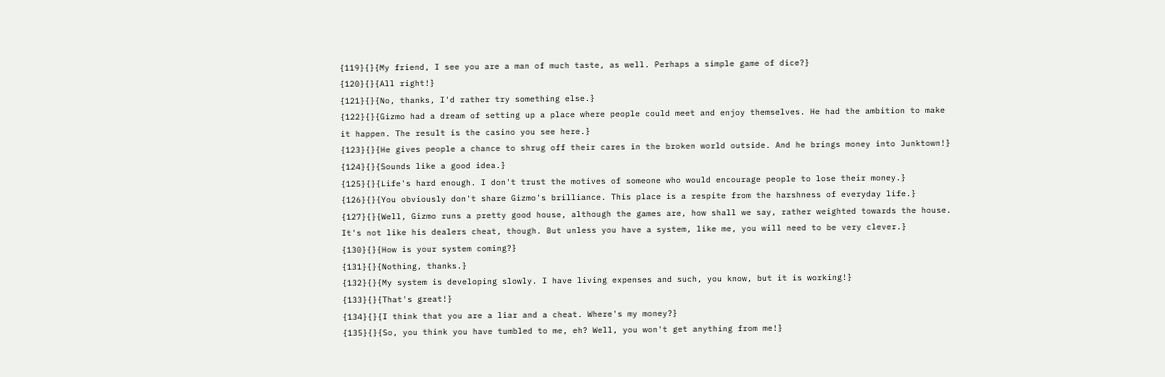{119}{}{My friend, I see you are a man of much taste, as well. Perhaps a simple game of dice?}
{120}{}{All right!}
{121}{}{No, thanks, I'd rather try something else.}
{122}{}{Gizmo had a dream of setting up a place where people could meet and enjoy themselves. He had the ambition to make it happen. The result is the casino you see here.}
{123}{}{He gives people a chance to shrug off their cares in the broken world outside. And he brings money into Junktown!}
{124}{}{Sounds like a good idea.}
{125}{}{Life's hard enough. I don't trust the motives of someone who would encourage people to lose their money.}
{126}{}{You obviously don't share Gizmo's brilliance. This place is a respite from the harshness of everyday life.}
{127}{}{Well, Gizmo runs a pretty good house, although the games are, how shall we say, rather weighted towards the house. It's not like his dealers cheat, though. But unless you have a system, like me, you will need to be very clever.}
{130}{}{How is your system coming?}
{131}{}{Nothing, thanks.}
{132}{}{My system is developing slowly. I have living expenses and such, you know, but it is working!}
{133}{}{That's great!}
{134}{}{I think that you are a liar and a cheat. Where's my money?}
{135}{}{So, you think you have tumbled to me, eh? Well, you won't get anything from me!}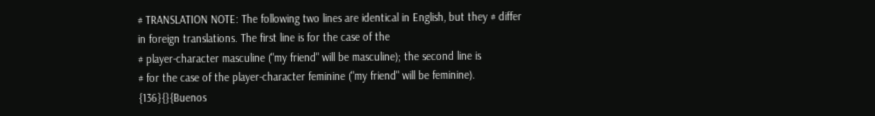# TRANSLATION NOTE: The following two lines are identical in English, but they # differ in foreign translations. The first line is for the case of the
# player-character masculine ("my friend" will be masculine); the second line is
# for the case of the player-character feminine ("my friend" will be feminine).
{136}{}{Buenos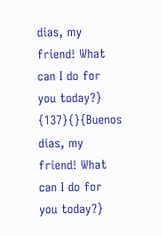dias, my friend! What can I do for you today?}
{137}{}{Buenos dias, my friend! What can I do for you today?}